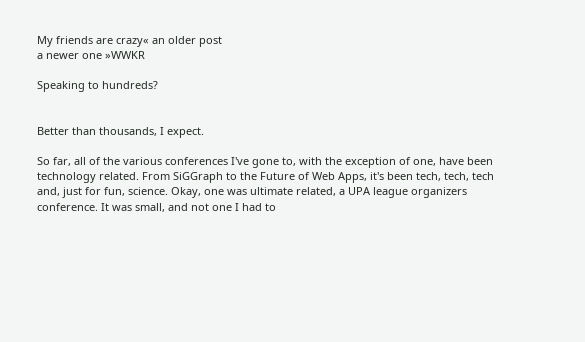My friends are crazy« an older post
a newer one »WWKR

Speaking to hundreds?


Better than thousands, I expect.

So far, all of the various conferences I've gone to, with the exception of one, have been technology related. From SiGGraph to the Future of Web Apps, it's been tech, tech, tech and, just for fun, science. Okay, one was ultimate related, a UPA league organizers conference. It was small, and not one I had to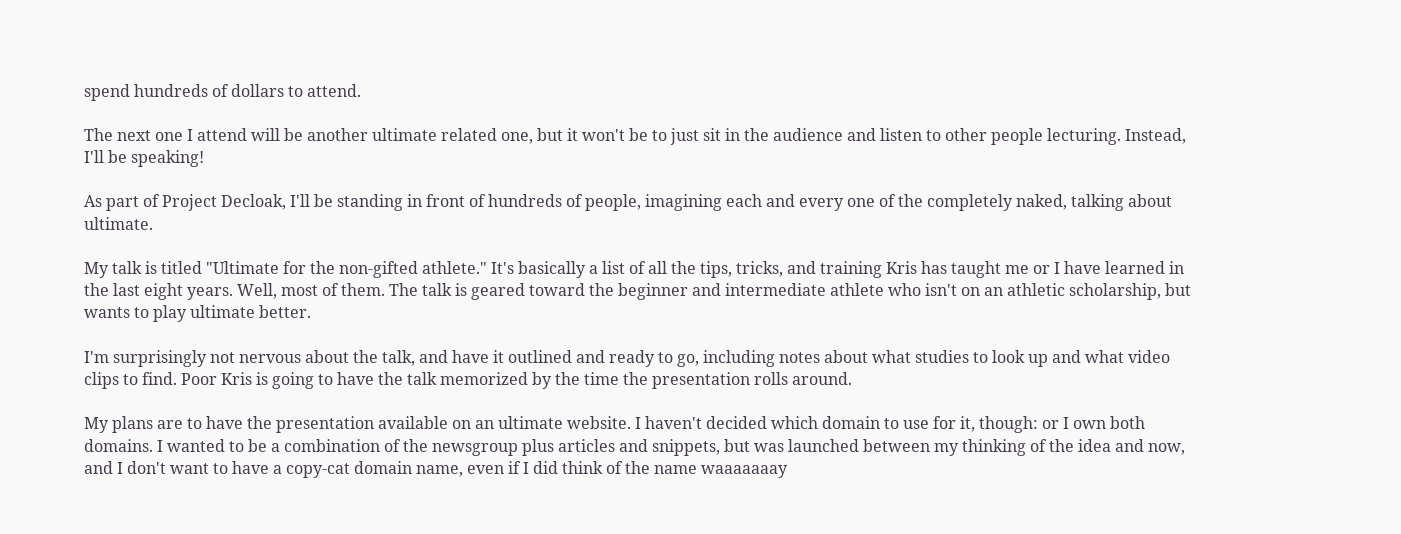spend hundreds of dollars to attend.

The next one I attend will be another ultimate related one, but it won't be to just sit in the audience and listen to other people lecturing. Instead, I'll be speaking!

As part of Project Decloak, I'll be standing in front of hundreds of people, imagining each and every one of the completely naked, talking about ultimate.

My talk is titled "Ultimate for the non-gifted athlete." It's basically a list of all the tips, tricks, and training Kris has taught me or I have learned in the last eight years. Well, most of them. The talk is geared toward the beginner and intermediate athlete who isn't on an athletic scholarship, but wants to play ultimate better.

I'm surprisingly not nervous about the talk, and have it outlined and ready to go, including notes about what studies to look up and what video clips to find. Poor Kris is going to have the talk memorized by the time the presentation rolls around.

My plans are to have the presentation available on an ultimate website. I haven't decided which domain to use for it, though: or I own both domains. I wanted to be a combination of the newsgroup plus articles and snippets, but was launched between my thinking of the idea and now, and I don't want to have a copy-cat domain name, even if I did think of the name waaaaaaay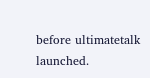before ultimatetalk launched.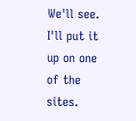We'll see. I'll put it up on one of the sites.